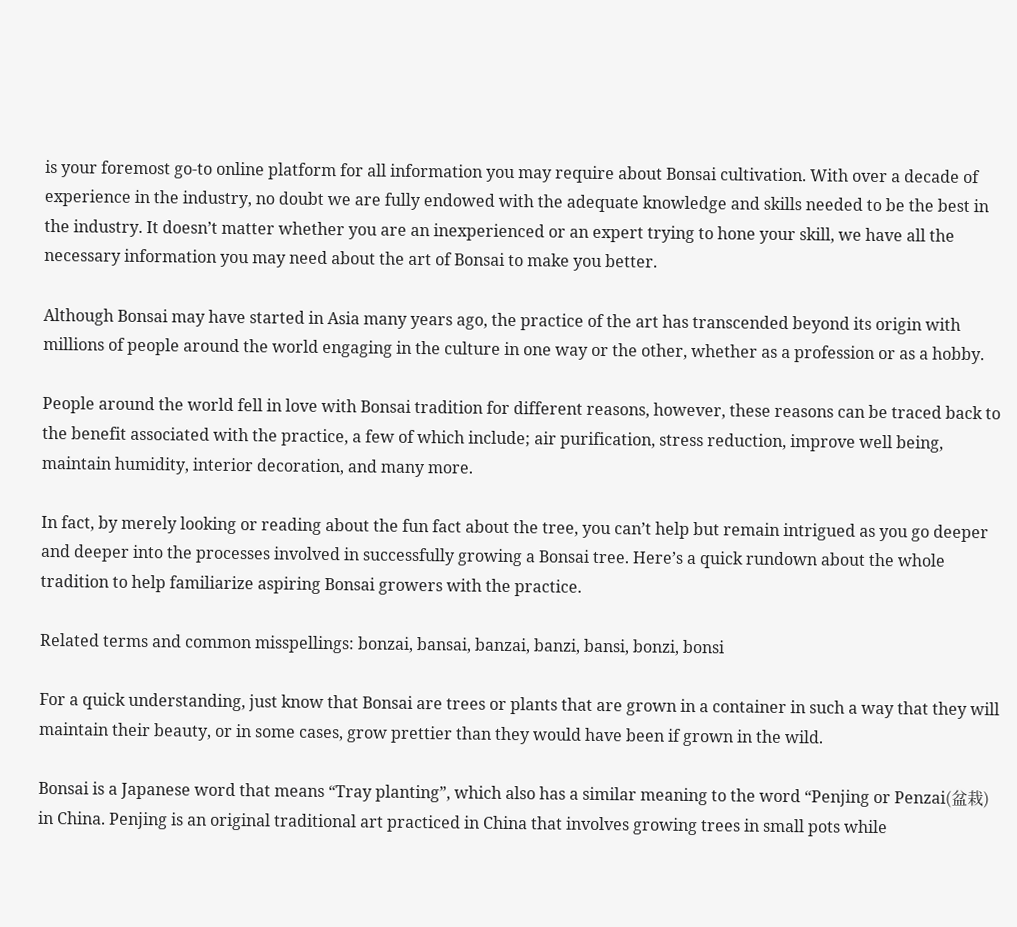is your foremost go-to online platform for all information you may require about Bonsai cultivation. With over a decade of experience in the industry, no doubt we are fully endowed with the adequate knowledge and skills needed to be the best in the industry. It doesn’t matter whether you are an inexperienced or an expert trying to hone your skill, we have all the necessary information you may need about the art of Bonsai to make you better.

Although Bonsai may have started in Asia many years ago, the practice of the art has transcended beyond its origin with millions of people around the world engaging in the culture in one way or the other, whether as a profession or as a hobby.

People around the world fell in love with Bonsai tradition for different reasons, however, these reasons can be traced back to the benefit associated with the practice, a few of which include; air purification, stress reduction, improve well being, maintain humidity, interior decoration, and many more.

In fact, by merely looking or reading about the fun fact about the tree, you can’t help but remain intrigued as you go deeper and deeper into the processes involved in successfully growing a Bonsai tree. Here’s a quick rundown about the whole tradition to help familiarize aspiring Bonsai growers with the practice.

Related terms and common misspellings: bonzai, bansai, banzai, banzi, bansi, bonzi, bonsi

For a quick understanding, just know that Bonsai are trees or plants that are grown in a container in such a way that they will maintain their beauty, or in some cases, grow prettier than they would have been if grown in the wild.

Bonsai is a Japanese word that means “Tray planting”, which also has a similar meaning to the word “Penjing or Penzai(盆栽) in China. Penjing is an original traditional art practiced in China that involves growing trees in small pots while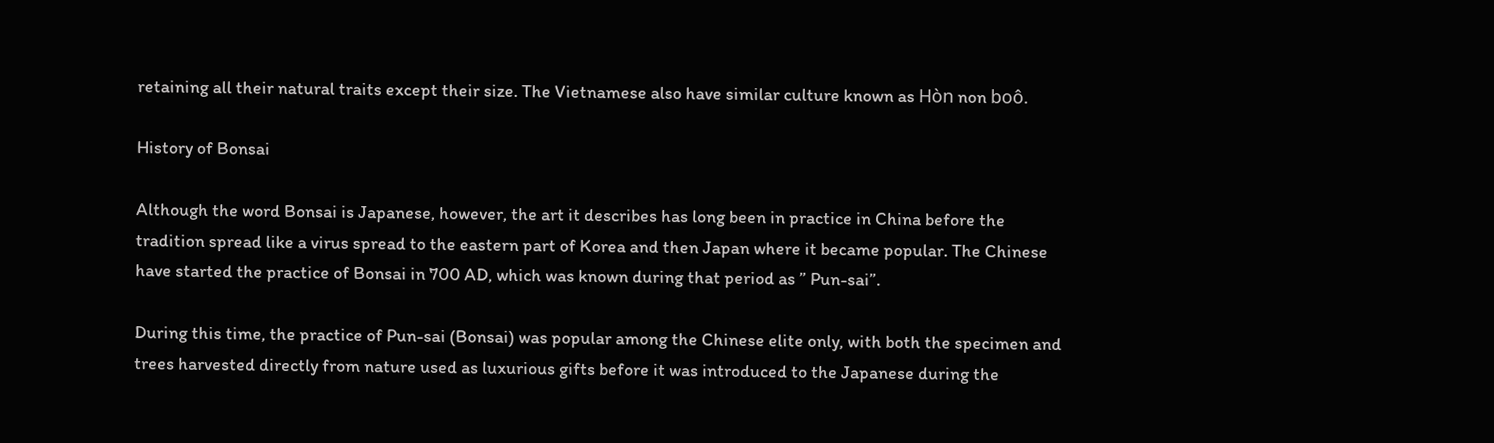retaining all their natural traits except their size. The Vietnamese also have similar culture known as Hòn non boô.

History of Bonsai

Although the word Bonsai is Japanese, however, the art it describes has long been in practice in China before the tradition spread like a virus spread to the eastern part of Korea and then Japan where it became popular. The Chinese have started the practice of Bonsai in 700 AD, which was known during that period as ” Pun-sai”.

During this time, the practice of Pun-sai (Bonsai) was popular among the Chinese elite only, with both the specimen and trees harvested directly from nature used as luxurious gifts before it was introduced to the Japanese during the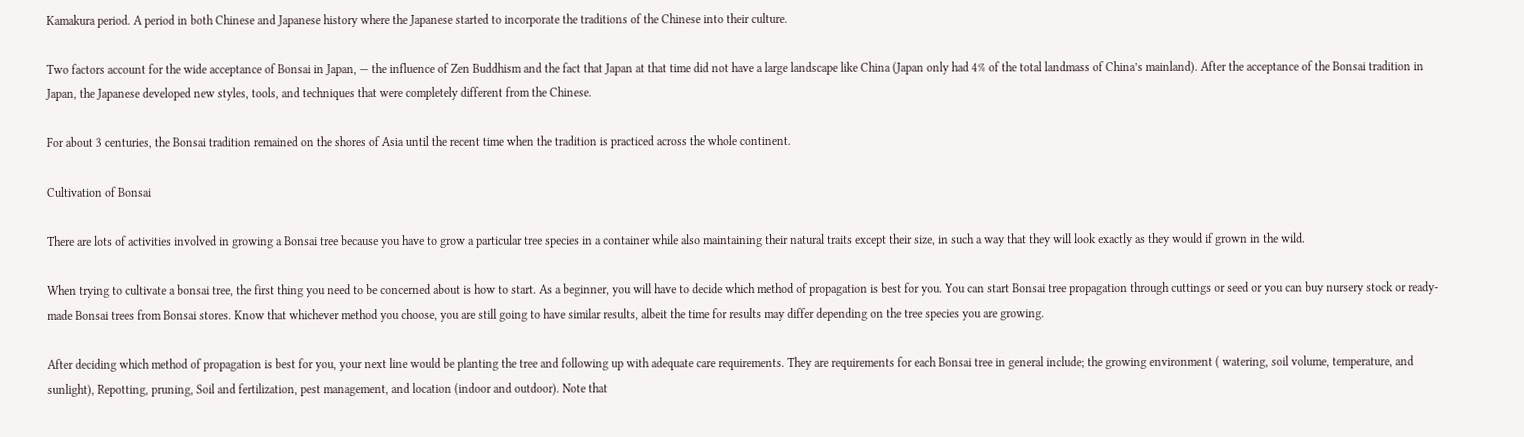Kamakura period. A period in both Chinese and Japanese history where the Japanese started to incorporate the traditions of the Chinese into their culture.

Two factors account for the wide acceptance of Bonsai in Japan, — the influence of Zen Buddhism and the fact that Japan at that time did not have a large landscape like China (Japan only had 4% of the total landmass of China’s mainland). After the acceptance of the Bonsai tradition in Japan, the Japanese developed new styles, tools, and techniques that were completely different from the Chinese.

For about 3 centuries, the Bonsai tradition remained on the shores of Asia until the recent time when the tradition is practiced across the whole continent.

Cultivation of Bonsai

There are lots of activities involved in growing a Bonsai tree because you have to grow a particular tree species in a container while also maintaining their natural traits except their size, in such a way that they will look exactly as they would if grown in the wild.

When trying to cultivate a bonsai tree, the first thing you need to be concerned about is how to start. As a beginner, you will have to decide which method of propagation is best for you. You can start Bonsai tree propagation through cuttings or seed or you can buy nursery stock or ready-made Bonsai trees from Bonsai stores. Know that whichever method you choose, you are still going to have similar results, albeit the time for results may differ depending on the tree species you are growing.

After deciding which method of propagation is best for you, your next line would be planting the tree and following up with adequate care requirements. They are requirements for each Bonsai tree in general include; the growing environment ( watering, soil volume, temperature, and sunlight), Repotting, pruning, Soil and fertilization, pest management, and location (indoor and outdoor). Note that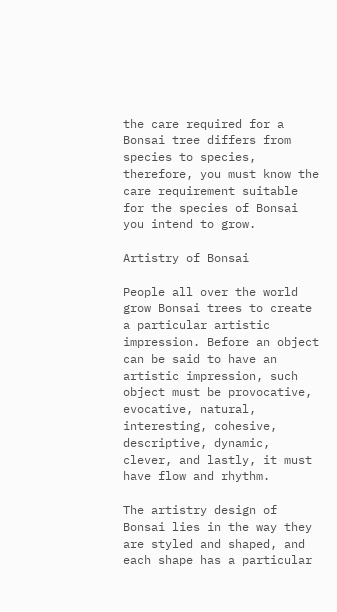the care required for a Bonsai tree differs from species to species, therefore, you must know the care requirement suitable for the species of Bonsai you intend to grow.

Artistry of Bonsai

People all over the world grow Bonsai trees to create a particular artistic impression. Before an object can be said to have an artistic impression, such object must be provocative, evocative, natural, interesting, cohesive, descriptive, dynamic, clever, and lastly, it must have flow and rhythm.

The artistry design of Bonsai lies in the way they are styled and shaped, and each shape has a particular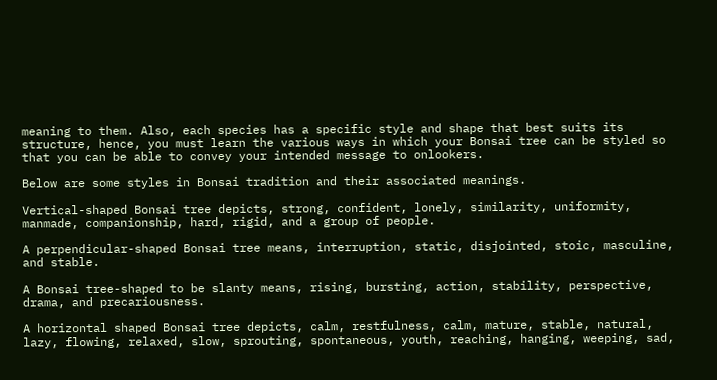meaning to them. Also, each species has a specific style and shape that best suits its structure, hence, you must learn the various ways in which your Bonsai tree can be styled so that you can be able to convey your intended message to onlookers.

Below are some styles in Bonsai tradition and their associated meanings.

Vertical-shaped Bonsai tree depicts, strong, confident, lonely, similarity, uniformity, manmade, companionship, hard, rigid, and a group of people.

A perpendicular-shaped Bonsai tree means, interruption, static, disjointed, stoic, masculine, and stable.

A Bonsai tree-shaped to be slanty means, rising, bursting, action, stability, perspective, drama, and precariousness.

A horizontal shaped Bonsai tree depicts, calm, restfulness, calm, mature, stable, natural, lazy, flowing, relaxed, slow, sprouting, spontaneous, youth, reaching, hanging, weeping, sad,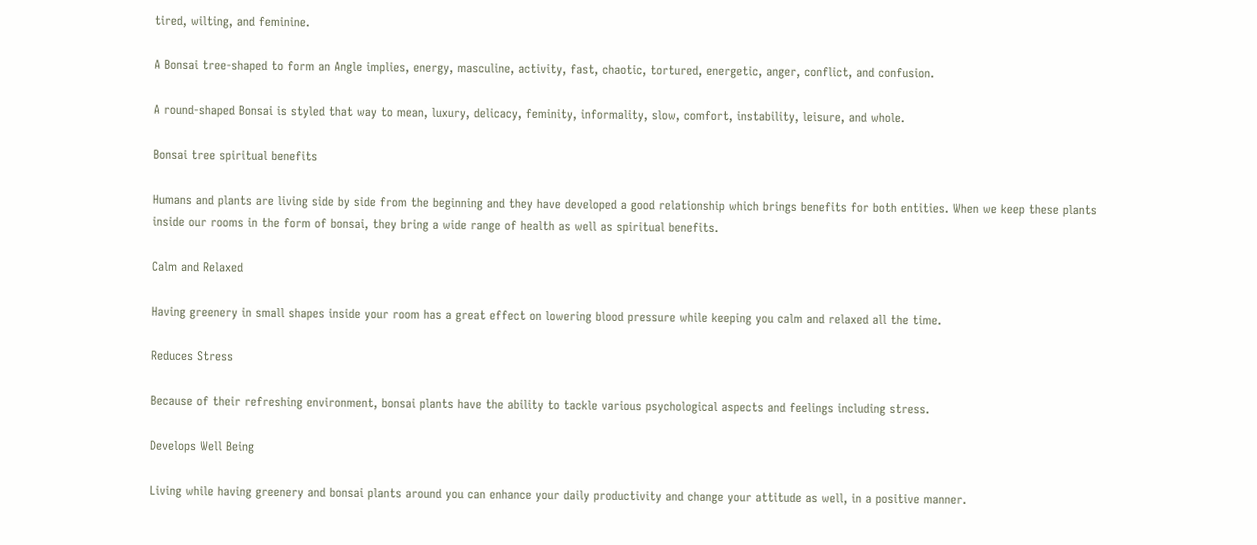tired, wilting, and feminine.

A Bonsai tree-shaped to form an Angle implies, energy, masculine, activity, fast, chaotic, tortured, energetic, anger, conflict, and confusion.

A round-shaped Bonsai is styled that way to mean, luxury, delicacy, feminity, informality, slow, comfort, instability, leisure, and whole.

Bonsai tree spiritual benefits

Humans and plants are living side by side from the beginning and they have developed a good relationship which brings benefits for both entities. When we keep these plants inside our rooms in the form of bonsai, they bring a wide range of health as well as spiritual benefits.

Calm and Relaxed

Having greenery in small shapes inside your room has a great effect on lowering blood pressure while keeping you calm and relaxed all the time.

Reduces Stress

Because of their refreshing environment, bonsai plants have the ability to tackle various psychological aspects and feelings including stress.

Develops Well Being

Living while having greenery and bonsai plants around you can enhance your daily productivity and change your attitude as well, in a positive manner.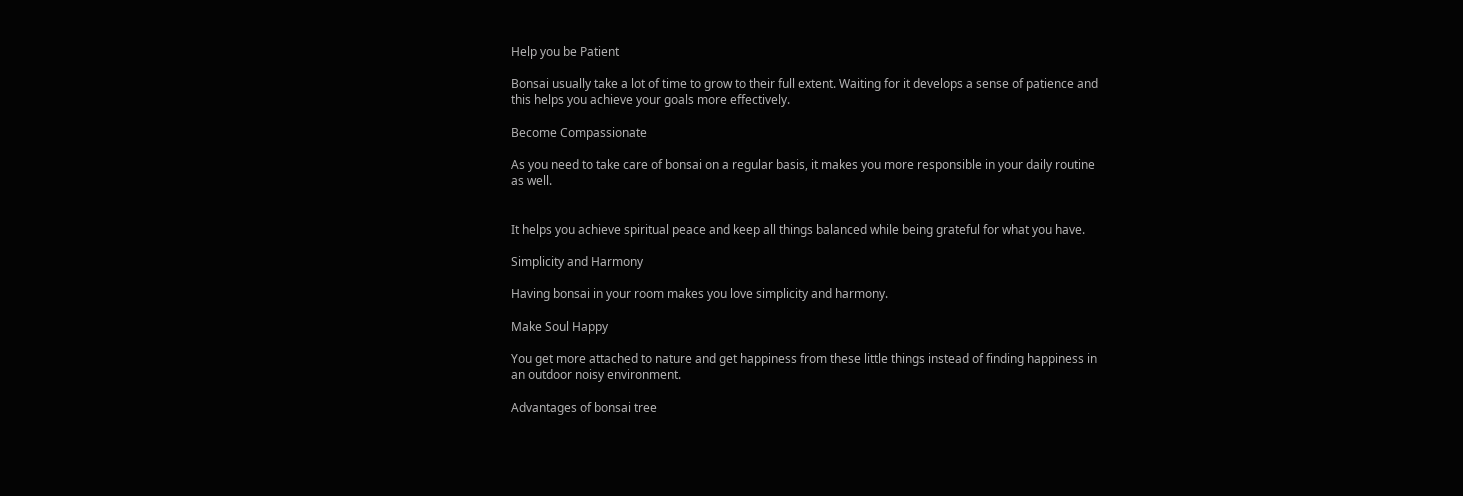Help you be Patient

Bonsai usually take a lot of time to grow to their full extent. Waiting for it develops a sense of patience and this helps you achieve your goals more effectively.

Become Compassionate

As you need to take care of bonsai on a regular basis, it makes you more responsible in your daily routine as well.


It helps you achieve spiritual peace and keep all things balanced while being grateful for what you have.

Simplicity and Harmony

Having bonsai in your room makes you love simplicity and harmony.

Make Soul Happy

You get more attached to nature and get happiness from these little things instead of finding happiness in an outdoor noisy environment.

Advantages of bonsai tree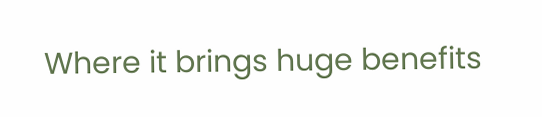Where it brings huge benefits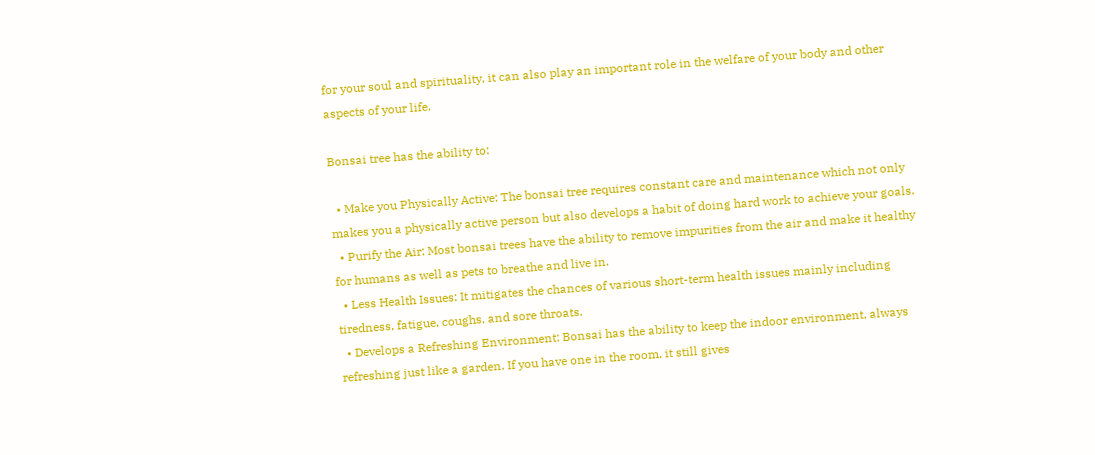for your soul and spirituality, it can also play an important role in the welfare of your body and other aspects of your life.

Bonsai tree has the ability to:

  • Make you Physically Active: The bonsai tree requires constant care and maintenance which not only makes you a physically active person but also develops a habit of doing hard work to achieve your goals.
  • Purify the Air: Most bonsai trees have the ability to remove impurities from the air and make it healthy for humans as well as pets to breathe and live in.
  • Less Health Issues: It mitigates the chances of various short-term health issues mainly including tiredness, fatigue, coughs, and sore throats.
  • Develops a Refreshing Environment: Bonsai has the ability to keep the indoor environment, always refreshing just like a garden. If you have one in the room, it still gives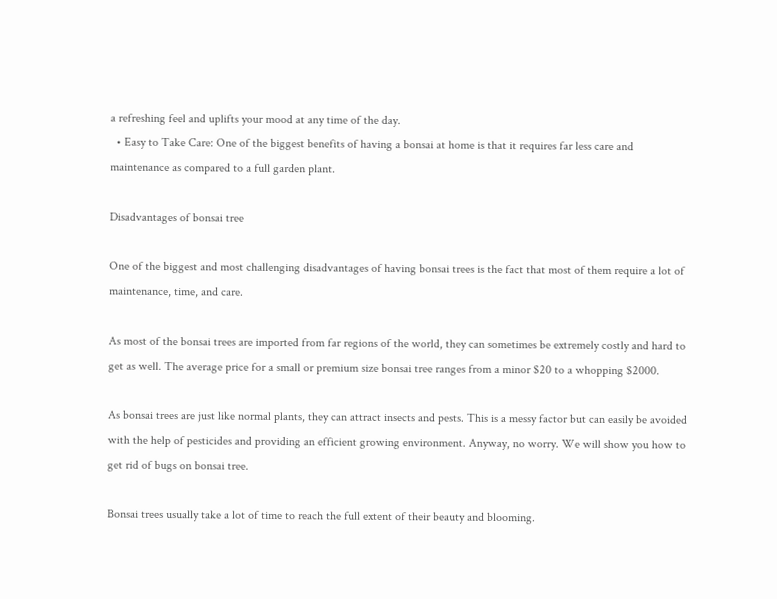a refreshing feel and uplifts your mood at any time of the day.
  • Easy to Take Care: One of the biggest benefits of having a bonsai at home is that it requires far less care and maintenance as compared to a full garden plant.

Disadvantages of bonsai tree

One of the biggest and most challenging disadvantages of having bonsai trees is the fact that most of them require a lot of maintenance, time, and care.

As most of the bonsai trees are imported from far regions of the world, they can sometimes be extremely costly and hard to get as well. The average price for a small or premium size bonsai tree ranges from a minor $20 to a whopping $2000.

As bonsai trees are just like normal plants, they can attract insects and pests. This is a messy factor but can easily be avoided with the help of pesticides and providing an efficient growing environment. Anyway, no worry. We will show you how to get rid of bugs on bonsai tree.

Bonsai trees usually take a lot of time to reach the full extent of their beauty and blooming.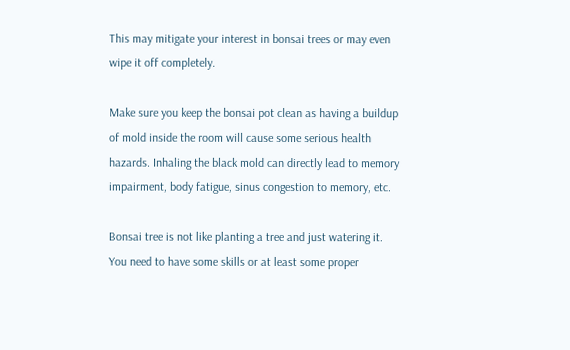This may mitigate your interest in bonsai trees or may even wipe it off completely.

Make sure you keep the bonsai pot clean as having a buildup of mold inside the room will cause some serious health hazards. Inhaling the black mold can directly lead to memory impairment, body fatigue, sinus congestion to memory, etc.

Bonsai tree is not like planting a tree and just watering it. You need to have some skills or at least some proper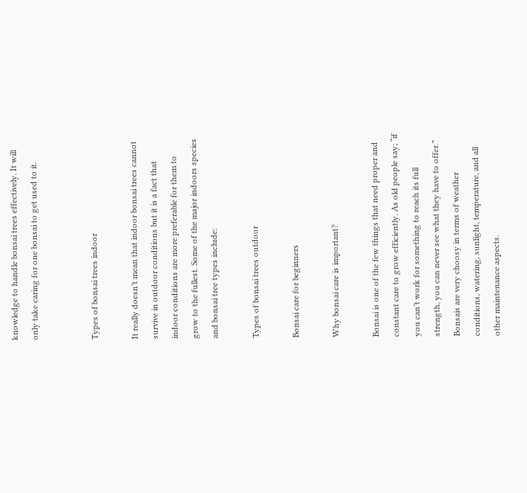knowledge to handle bonsai trees effectively. It will only take caring for one bonsai to get used to it.


Types of bonsai trees indoor

It really doesn’t mean that indoor bonsai trees cannot survive in outdoor conditions but it is a fact that indoor conditions are more preferable for them to grow to the fullest. Some of the major indoors species and bonsai tree types include:

Types of bonsai trees outdoor

Bonsai care for beginners

Why bonsai care is important?

Bonsai is one of the few things that need proper and constant care to grow efficiently. As old people say; “if you can’t work for something to reach its full strength, you can never see what they have to offer.” Bonsais are very choosy in terms of weather conditions, watering, sunlight, temperature, and all other maintenance aspects.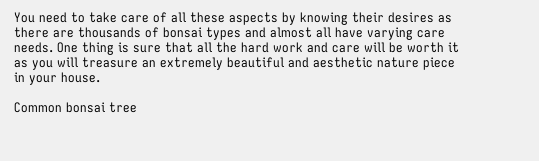You need to take care of all these aspects by knowing their desires as there are thousands of bonsai types and almost all have varying care needs. One thing is sure that all the hard work and care will be worth it as you will treasure an extremely beautiful and aesthetic nature piece in your house.

Common bonsai tree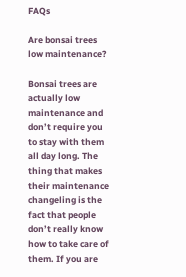FAQs

Are bonsai trees low maintenance?

Bonsai trees are actually low maintenance and don’t require you to stay with them all day long. The thing that makes their maintenance changeling is the fact that people don’t really know how to take care of them. If you are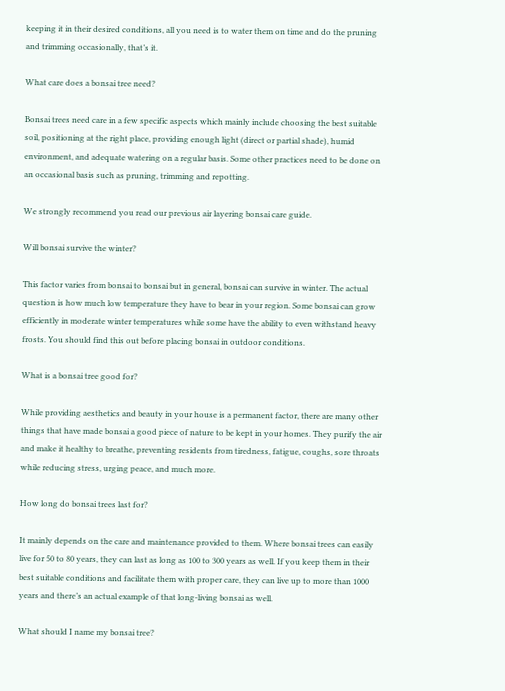keeping it in their desired conditions, all you need is to water them on time and do the pruning and trimming occasionally, that’s it.

What care does a bonsai tree need?

Bonsai trees need care in a few specific aspects which mainly include choosing the best suitable soil, positioning at the right place, providing enough light (direct or partial shade), humid environment, and adequate watering on a regular basis. Some other practices need to be done on an occasional basis such as pruning, trimming and repotting.

We strongly recommend you read our previous air layering bonsai care guide.

Will bonsai survive the winter?

This factor varies from bonsai to bonsai but in general, bonsai can survive in winter. The actual question is how much low temperature they have to bear in your region. Some bonsai can grow efficiently in moderate winter temperatures while some have the ability to even withstand heavy frosts. You should find this out before placing bonsai in outdoor conditions.

What is a bonsai tree good for?

While providing aesthetics and beauty in your house is a permanent factor, there are many other things that have made bonsai a good piece of nature to be kept in your homes. They purify the air and make it healthy to breathe, preventing residents from tiredness, fatigue, coughs, sore throats while reducing stress, urging peace, and much more.

How long do bonsai trees last for?

It mainly depends on the care and maintenance provided to them. Where bonsai trees can easily live for 50 to 80 years, they can last as long as 100 to 300 years as well. If you keep them in their best suitable conditions and facilitate them with proper care, they can live up to more than 1000 years and there’s an actual example of that long-living bonsai as well.

What should I name my bonsai tree?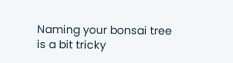Naming your bonsai tree is a bit tricky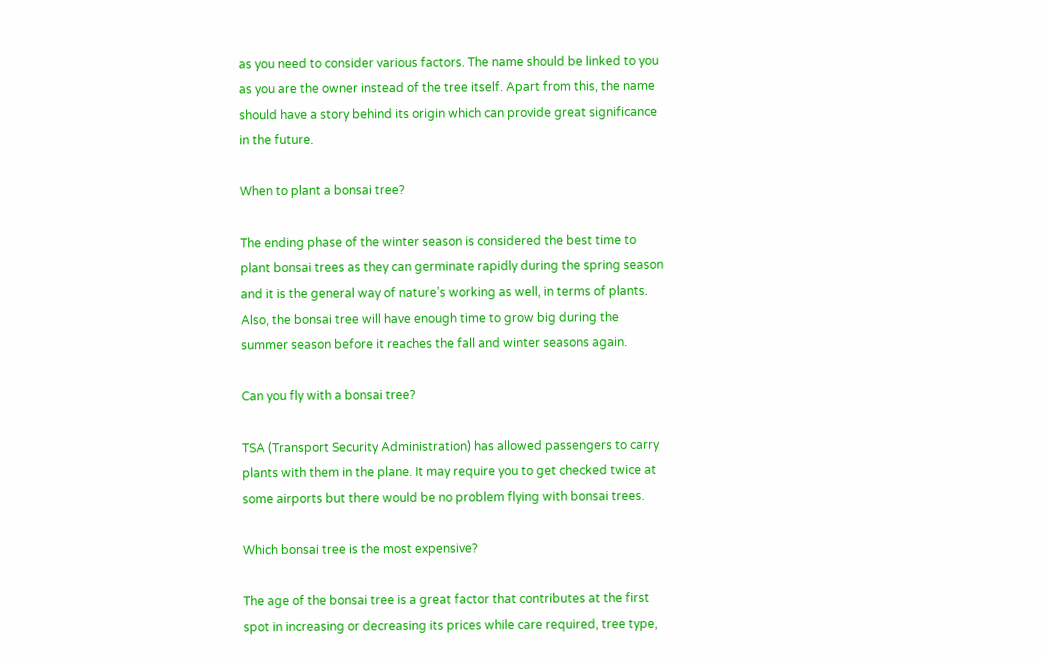as you need to consider various factors. The name should be linked to you as you are the owner instead of the tree itself. Apart from this, the name should have a story behind its origin which can provide great significance in the future.

When to plant a bonsai tree?

The ending phase of the winter season is considered the best time to plant bonsai trees as they can germinate rapidly during the spring season and it is the general way of nature’s working as well, in terms of plants. Also, the bonsai tree will have enough time to grow big during the summer season before it reaches the fall and winter seasons again.

Can you fly with a bonsai tree?

TSA (Transport Security Administration) has allowed passengers to carry plants with them in the plane. It may require you to get checked twice at some airports but there would be no problem flying with bonsai trees.

Which bonsai tree is the most expensive?

The age of the bonsai tree is a great factor that contributes at the first spot in increasing or decreasing its prices while care required, tree type,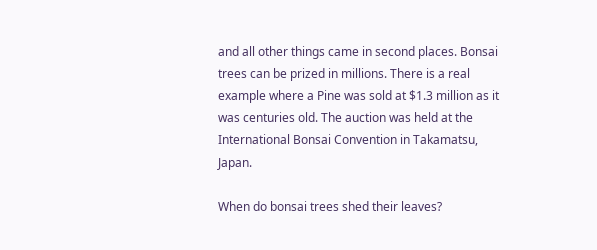and all other things came in second places. Bonsai trees can be prized in millions. There is a real example where a Pine was sold at $1.3 million as it was centuries old. The auction was held at the International Bonsai Convention in Takamatsu, Japan.

When do bonsai trees shed their leaves?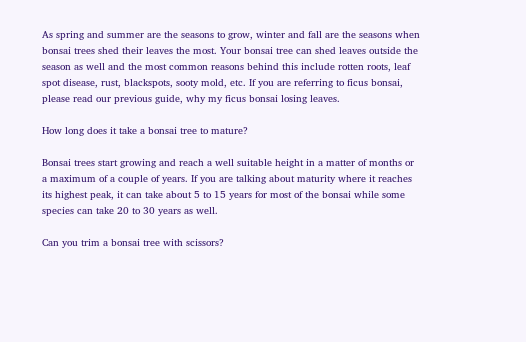As spring and summer are the seasons to grow, winter and fall are the seasons when bonsai trees shed their leaves the most. Your bonsai tree can shed leaves outside the season as well and the most common reasons behind this include rotten roots, leaf spot disease, rust, blackspots, sooty mold, etc. If you are referring to ficus bonsai, please read our previous guide, why my ficus bonsai losing leaves.

How long does it take a bonsai tree to mature?

Bonsai trees start growing and reach a well suitable height in a matter of months or a maximum of a couple of years. If you are talking about maturity where it reaches its highest peak, it can take about 5 to 15 years for most of the bonsai while some species can take 20 to 30 years as well.

Can you trim a bonsai tree with scissors?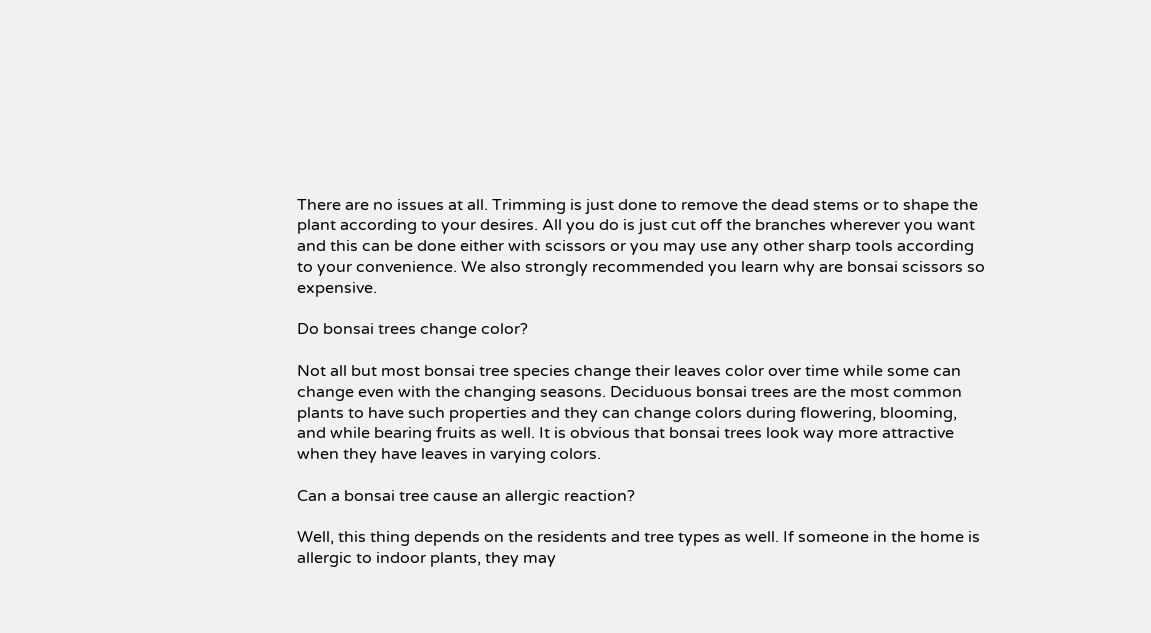There are no issues at all. Trimming is just done to remove the dead stems or to shape the plant according to your desires. All you do is just cut off the branches wherever you want and this can be done either with scissors or you may use any other sharp tools according to your convenience. We also strongly recommended you learn why are bonsai scissors so expensive.

Do bonsai trees change color?

Not all but most bonsai tree species change their leaves color over time while some can change even with the changing seasons. Deciduous bonsai trees are the most common plants to have such properties and they can change colors during flowering, blooming, and while bearing fruits as well. It is obvious that bonsai trees look way more attractive when they have leaves in varying colors.

Can a bonsai tree cause an allergic reaction?

Well, this thing depends on the residents and tree types as well. If someone in the home is allergic to indoor plants, they may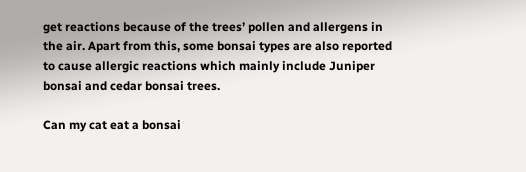get reactions because of the trees’ pollen and allergens in the air. Apart from this, some bonsai types are also reported to cause allergic reactions which mainly include Juniper bonsai and cedar bonsai trees.

Can my cat eat a bonsai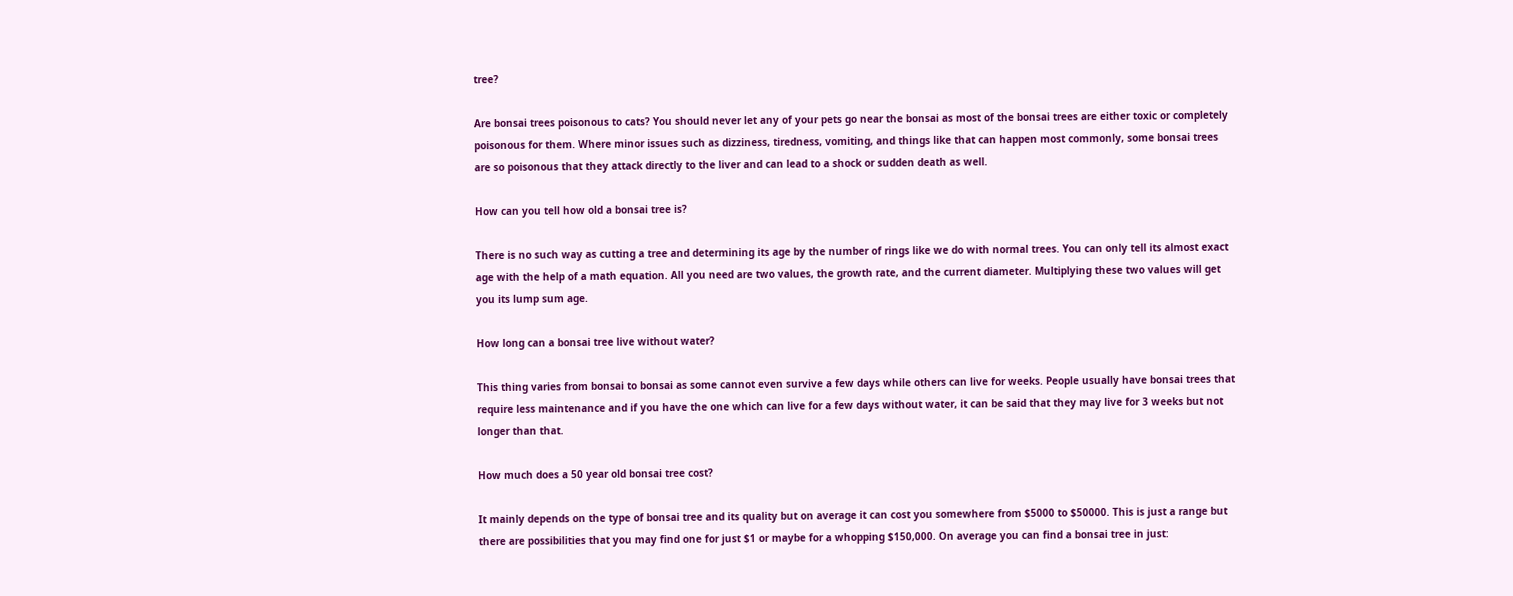tree?

Are bonsai trees poisonous to cats? You should never let any of your pets go near the bonsai as most of the bonsai trees are either toxic or completely poisonous for them. Where minor issues such as dizziness, tiredness, vomiting, and things like that can happen most commonly, some bonsai trees are so poisonous that they attack directly to the liver and can lead to a shock or sudden death as well.

How can you tell how old a bonsai tree is?

There is no such way as cutting a tree and determining its age by the number of rings like we do with normal trees. You can only tell its almost exact age with the help of a math equation. All you need are two values, the growth rate, and the current diameter. Multiplying these two values will get you its lump sum age.

How long can a bonsai tree live without water?

This thing varies from bonsai to bonsai as some cannot even survive a few days while others can live for weeks. People usually have bonsai trees that require less maintenance and if you have the one which can live for a few days without water, it can be said that they may live for 3 weeks but not longer than that.

How much does a 50 year old bonsai tree cost?

It mainly depends on the type of bonsai tree and its quality but on average it can cost you somewhere from $5000 to $50000. This is just a range but there are possibilities that you may find one for just $1 or maybe for a whopping $150,000. On average you can find a bonsai tree in just: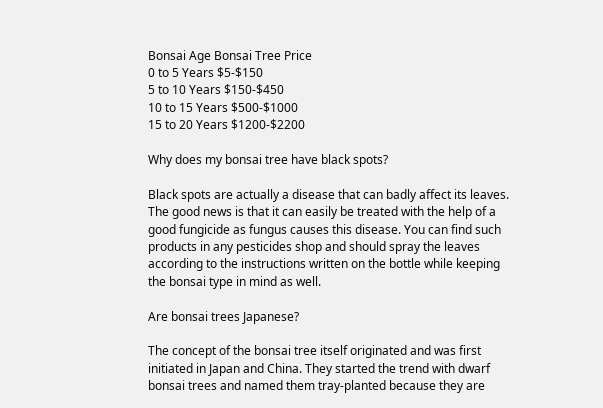Bonsai Age Bonsai Tree Price
0 to 5 Years $5-$150
5 to 10 Years $150-$450
10 to 15 Years $500-$1000
15 to 20 Years $1200-$2200

Why does my bonsai tree have black spots?

Black spots are actually a disease that can badly affect its leaves. The good news is that it can easily be treated with the help of a good fungicide as fungus causes this disease. You can find such products in any pesticides shop and should spray the leaves according to the instructions written on the bottle while keeping the bonsai type in mind as well.

Are bonsai trees Japanese?

The concept of the bonsai tree itself originated and was first initiated in Japan and China. They started the trend with dwarf bonsai trees and named them tray-planted because they are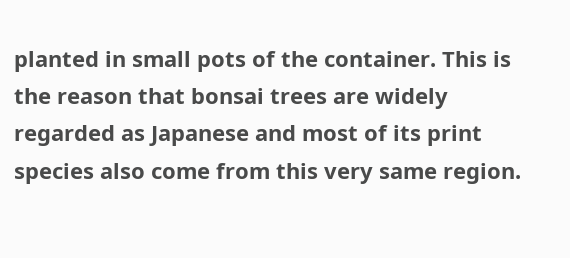planted in small pots of the container. This is the reason that bonsai trees are widely regarded as Japanese and most of its print species also come from this very same region.